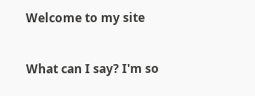Welcome to my site

What can I say? I'm so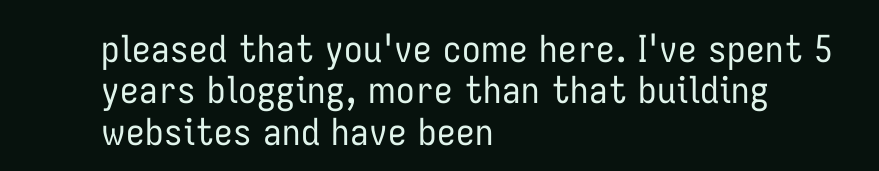pleased that you've come here. I've spent 5 years blogging, more than that building websites and have been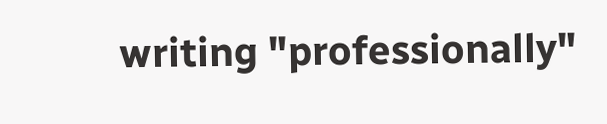writing "professionally"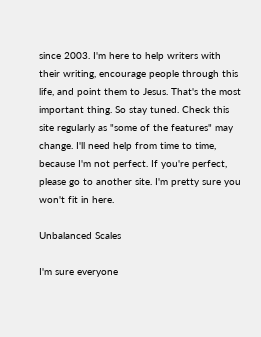since 2003. I'm here to help writers with their writing, encourage people through this life, and point them to Jesus. That's the most important thing. So stay tuned. Check this site regularly as "some of the features" may change. I'll need help from time to time, because I'm not perfect. If you're perfect, please go to another site. I'm pretty sure you won't fit in here.

Unbalanced Scales

I'm sure everyone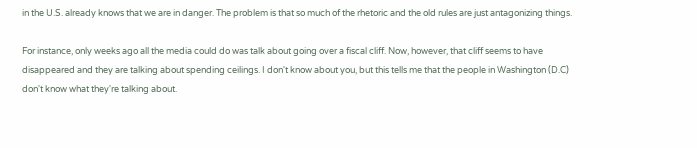in the U.S. already knows that we are in danger. The problem is that so much of the rhetoric and the old rules are just antagonizing things.

For instance, only weeks ago all the media could do was talk about going over a fiscal cliff. Now, however, that cliff seems to have disappeared and they are talking about spending ceilings. I don't know about you, but this tells me that the people in Washington (D.C) don't know what they're talking about.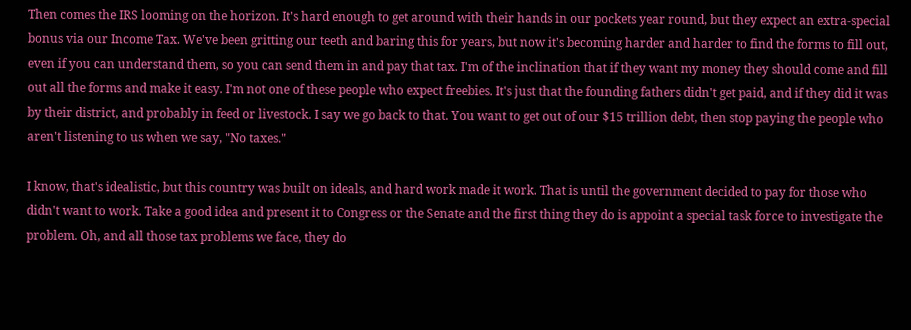Then comes the IRS looming on the horizon. It's hard enough to get around with their hands in our pockets year round, but they expect an extra-special bonus via our Income Tax. We've been gritting our teeth and baring this for years, but now it's becoming harder and harder to find the forms to fill out, even if you can understand them, so you can send them in and pay that tax. I'm of the inclination that if they want my money they should come and fill out all the forms and make it easy. I'm not one of these people who expect freebies. It's just that the founding fathers didn't get paid, and if they did it was by their district, and probably in feed or livestock. I say we go back to that. You want to get out of our $15 trillion debt, then stop paying the people who aren't listening to us when we say, "No taxes."

I know, that's idealistic, but this country was built on ideals, and hard work made it work. That is until the government decided to pay for those who didn't want to work. Take a good idea and present it to Congress or the Senate and the first thing they do is appoint a special task force to investigate the problem. Oh, and all those tax problems we face, they do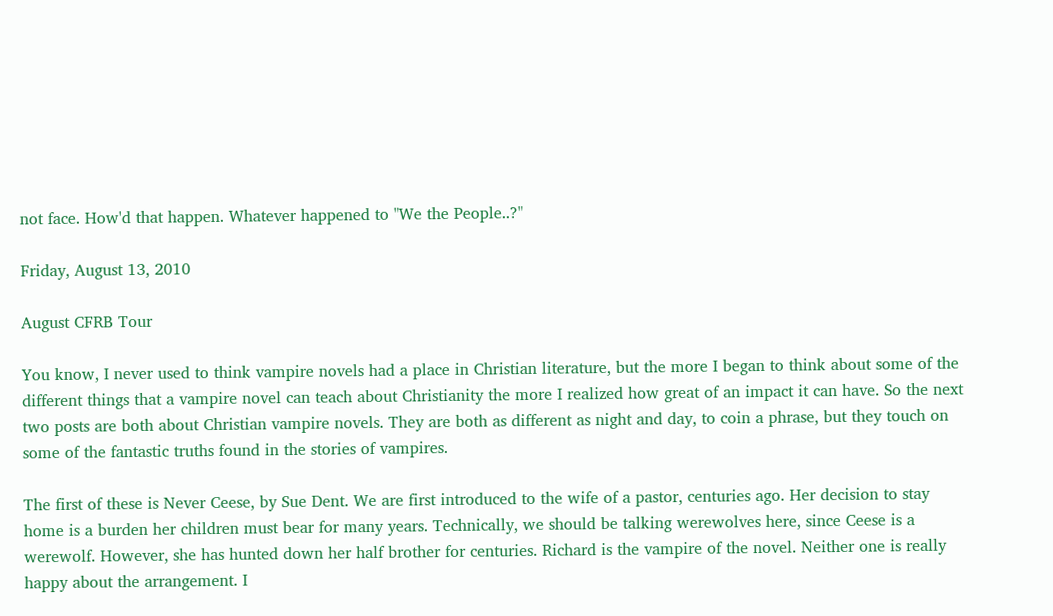not face. How'd that happen. Whatever happened to "We the People..?"

Friday, August 13, 2010

August CFRB Tour

You know, I never used to think vampire novels had a place in Christian literature, but the more I began to think about some of the different things that a vampire novel can teach about Christianity the more I realized how great of an impact it can have. So the next two posts are both about Christian vampire novels. They are both as different as night and day, to coin a phrase, but they touch on some of the fantastic truths found in the stories of vampires.

The first of these is Never Ceese, by Sue Dent. We are first introduced to the wife of a pastor, centuries ago. Her decision to stay home is a burden her children must bear for many years. Technically, we should be talking werewolves here, since Ceese is a werewolf. However, she has hunted down her half brother for centuries. Richard is the vampire of the novel. Neither one is really happy about the arrangement. I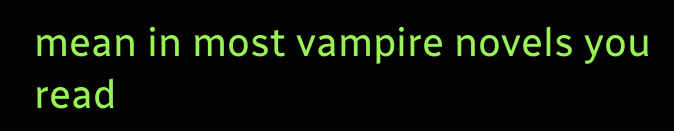mean in most vampire novels you read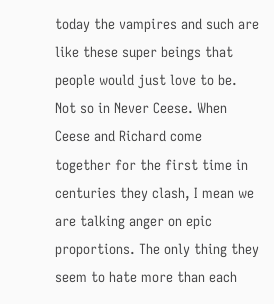today the vampires and such are like these super beings that people would just love to be. Not so in Never Ceese. When Ceese and Richard come together for the first time in centuries they clash, I mean we are talking anger on epic proportions. The only thing they seem to hate more than each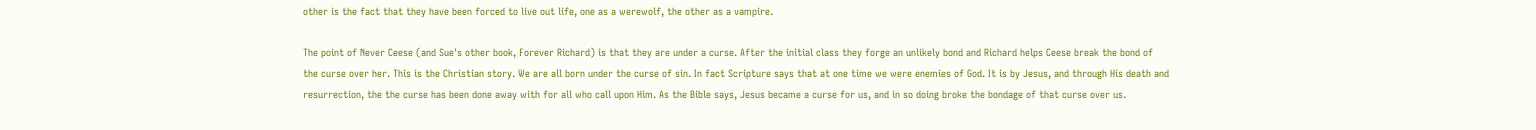other is the fact that they have been forced to live out life, one as a werewolf, the other as a vampire.

The point of Never Ceese (and Sue's other book, Forever Richard) is that they are under a curse. After the initial class they forge an unlikely bond and Richard helps Ceese break the bond of the curse over her. This is the Christian story. We are all born under the curse of sin. In fact Scripture says that at one time we were enemies of God. It is by Jesus, and through His death and resurrection, the the curse has been done away with for all who call upon Him. As the Bible says, Jesus became a curse for us, and in so doing broke the bondage of that curse over us.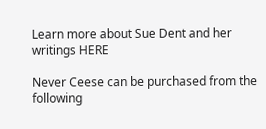Learn more about Sue Dent and her writings HERE

Never Ceese can be purchased from the following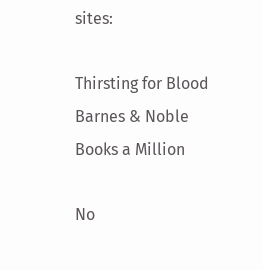sites:

Thirsting for Blood
Barnes & Noble
Books a Million

No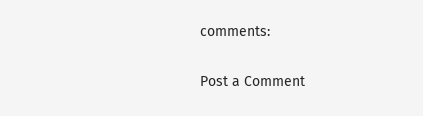comments:

Post a Comment